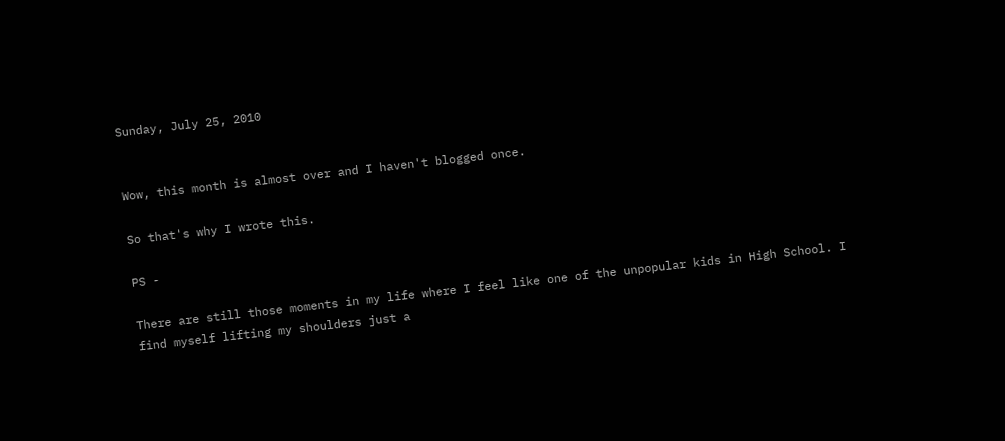Sunday, July 25, 2010


Wow, this month is almost over and I haven't blogged once.

So that's why I wrote this.

PS -

There are still those moments in my life where I feel like one of the unpopular kids in High School. I find myself lifting my shoulders just a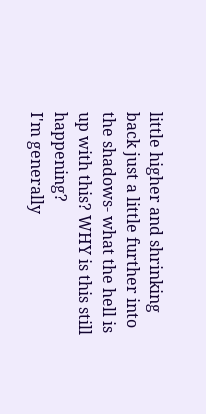little higher and shrinking back just a little further into the shadows- what the hell is up with this? WHY is this still happening?
I'm generally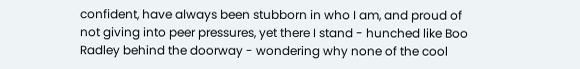confident, have always been stubborn in who I am, and proud of not giving into peer pressures, yet there I stand - hunched like Boo Radley behind the doorway - wondering why none of the cool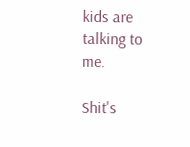kids are talking to me.

Shit's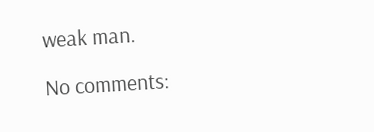weak man.

No comments: